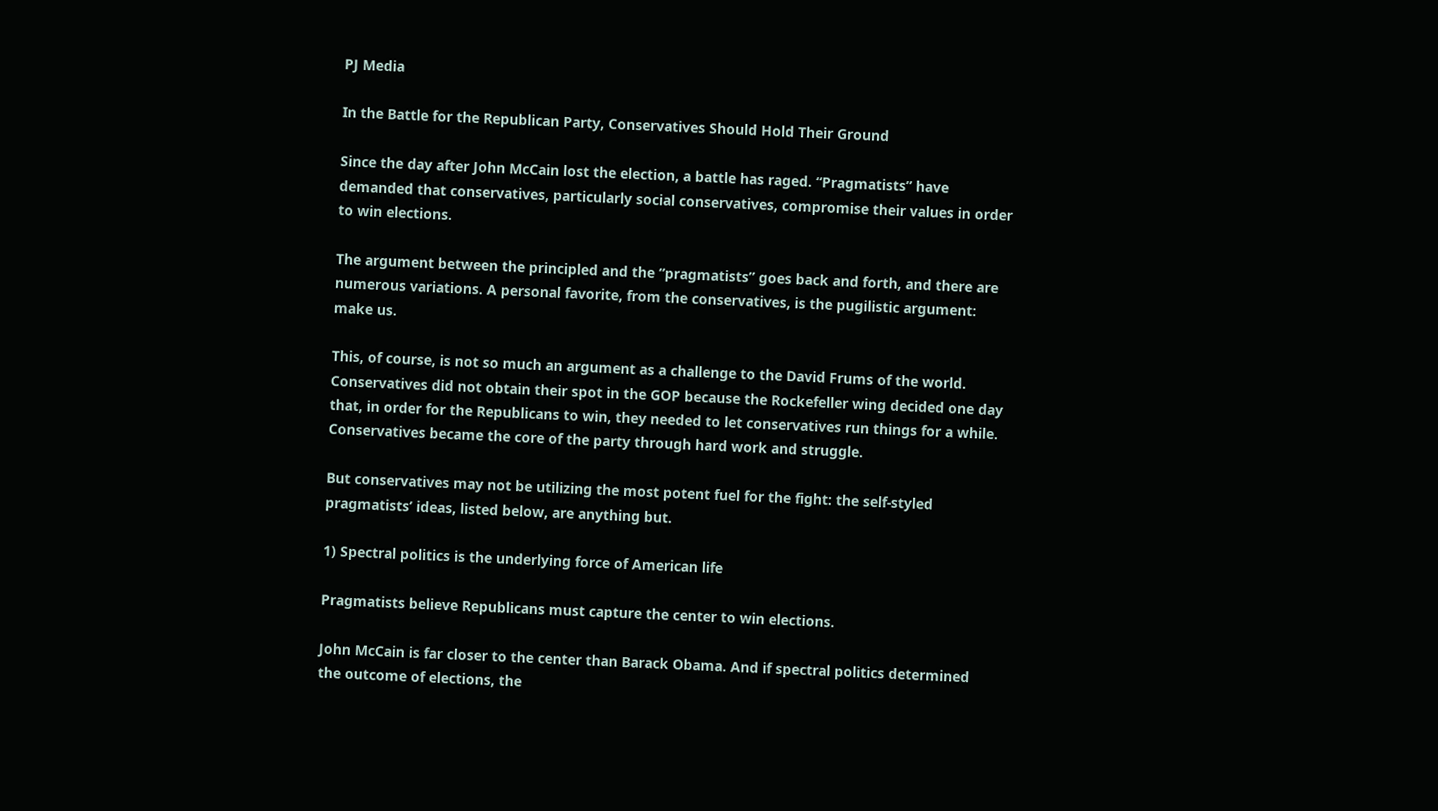PJ Media

In the Battle for the Republican Party, Conservatives Should Hold Their Ground

Since the day after John McCain lost the election, a battle has raged. “Pragmatists” have demanded that conservatives, particularly social conservatives, compromise their values in order to win elections.

The argument between the principled and the “pragmatists” goes back and forth, and there are numerous variations. A personal favorite, from the conservatives, is the pugilistic argument: make us.

This, of course, is not so much an argument as a challenge to the David Frums of the world. Conservatives did not obtain their spot in the GOP because the Rockefeller wing decided one day that, in order for the Republicans to win, they needed to let conservatives run things for a while. Conservatives became the core of the party through hard work and struggle.

But conservatives may not be utilizing the most potent fuel for the fight: the self-styled pragmatists’ ideas, listed below, are anything but.

1) Spectral politics is the underlying force of American life

Pragmatists believe Republicans must capture the center to win elections.

John McCain is far closer to the center than Barack Obama. And if spectral politics determined the outcome of elections, the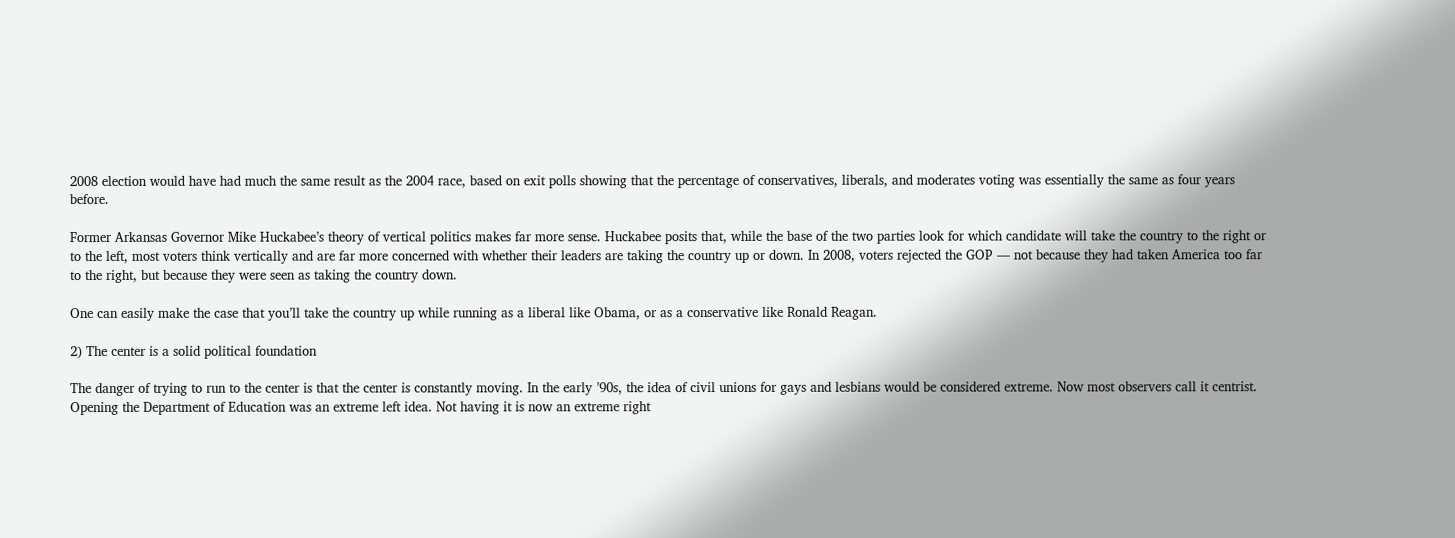2008 election would have had much the same result as the 2004 race, based on exit polls showing that the percentage of conservatives, liberals, and moderates voting was essentially the same as four years before.

Former Arkansas Governor Mike Huckabee’s theory of vertical politics makes far more sense. Huckabee posits that, while the base of the two parties look for which candidate will take the country to the right or to the left, most voters think vertically and are far more concerned with whether their leaders are taking the country up or down. In 2008, voters rejected the GOP — not because they had taken America too far to the right, but because they were seen as taking the country down.

One can easily make the case that you’ll take the country up while running as a liberal like Obama, or as a conservative like Ronald Reagan.

2) The center is a solid political foundation

The danger of trying to run to the center is that the center is constantly moving. In the early ’90s, the idea of civil unions for gays and lesbians would be considered extreme. Now most observers call it centrist. Opening the Department of Education was an extreme left idea. Not having it is now an extreme right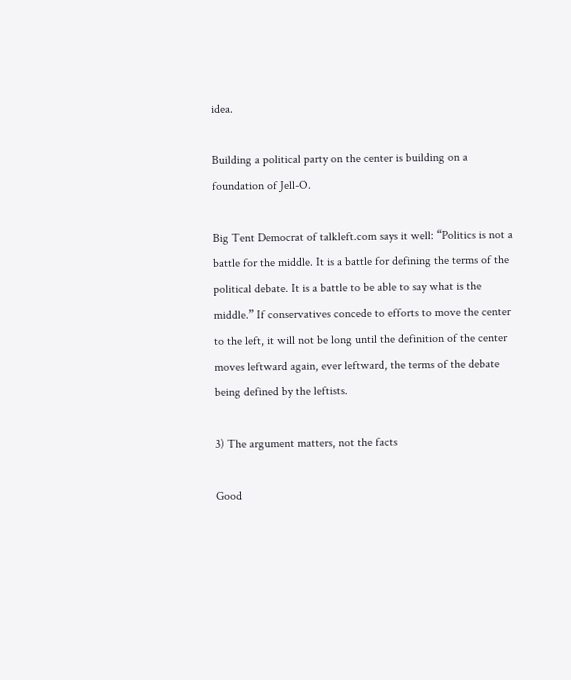idea.

Building a political party on the center is building on a foundation of Jell-O.

Big Tent Democrat of talkleft.com says it well: “Politics is not a battle for the middle. It is a battle for defining the terms of the political debate. It is a battle to be able to say what is the middle.” If conservatives concede to efforts to move the center to the left, it will not be long until the definition of the center moves leftward again, ever leftward, the terms of the debate being defined by the leftists.

3) The argument matters, not the facts

Good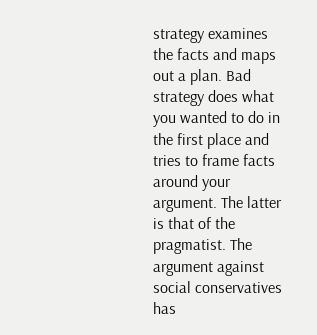strategy examines the facts and maps out a plan. Bad strategy does what you wanted to do in the first place and tries to frame facts around your argument. The latter is that of the pragmatist. The argument against social conservatives has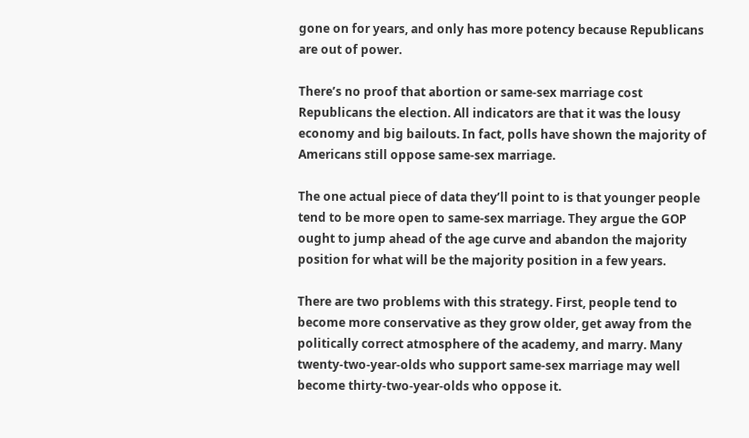gone on for years, and only has more potency because Republicans are out of power.

There’s no proof that abortion or same-sex marriage cost Republicans the election. All indicators are that it was the lousy economy and big bailouts. In fact, polls have shown the majority of Americans still oppose same-sex marriage.

The one actual piece of data they’ll point to is that younger people tend to be more open to same-sex marriage. They argue the GOP ought to jump ahead of the age curve and abandon the majority position for what will be the majority position in a few years.

There are two problems with this strategy. First, people tend to become more conservative as they grow older, get away from the politically correct atmosphere of the academy, and marry. Many twenty-two-year-olds who support same-sex marriage may well become thirty-two-year-olds who oppose it.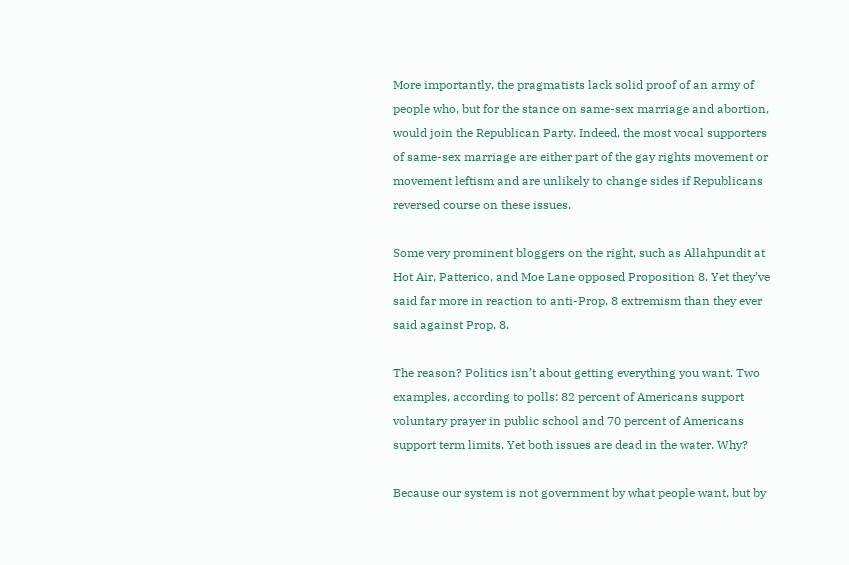More importantly, the pragmatists lack solid proof of an army of people who, but for the stance on same-sex marriage and abortion, would join the Republican Party. Indeed, the most vocal supporters of same-sex marriage are either part of the gay rights movement or movement leftism and are unlikely to change sides if Republicans reversed course on these issues.

Some very prominent bloggers on the right, such as Allahpundit at Hot Air, Patterico, and Moe Lane opposed Proposition 8. Yet they’ve said far more in reaction to anti-Prop. 8 extremism than they ever said against Prop. 8.

The reason? Politics isn’t about getting everything you want. Two examples, according to polls: 82 percent of Americans support voluntary prayer in public school and 70 percent of Americans support term limits. Yet both issues are dead in the water. Why?

Because our system is not government by what people want, but by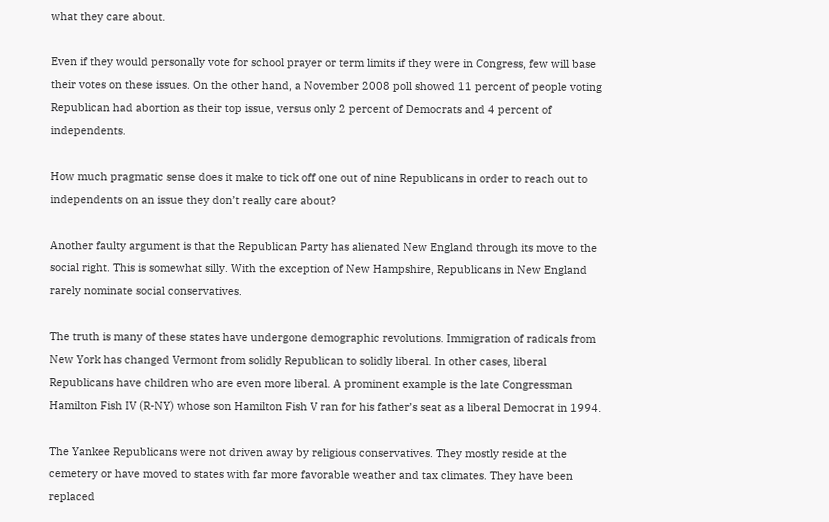what they care about.

Even if they would personally vote for school prayer or term limits if they were in Congress, few will base their votes on these issues. On the other hand, a November 2008 poll showed 11 percent of people voting Republican had abortion as their top issue, versus only 2 percent of Democrats and 4 percent of independents.

How much pragmatic sense does it make to tick off one out of nine Republicans in order to reach out to independents on an issue they don’t really care about?

Another faulty argument is that the Republican Party has alienated New England through its move to the social right. This is somewhat silly. With the exception of New Hampshire, Republicans in New England rarely nominate social conservatives.

The truth is many of these states have undergone demographic revolutions. Immigration of radicals from New York has changed Vermont from solidly Republican to solidly liberal. In other cases, liberal Republicans have children who are even more liberal. A prominent example is the late Congressman Hamilton Fish IV (R-NY) whose son Hamilton Fish V ran for his father’s seat as a liberal Democrat in 1994.

The Yankee Republicans were not driven away by religious conservatives. They mostly reside at the cemetery or have moved to states with far more favorable weather and tax climates. They have been replaced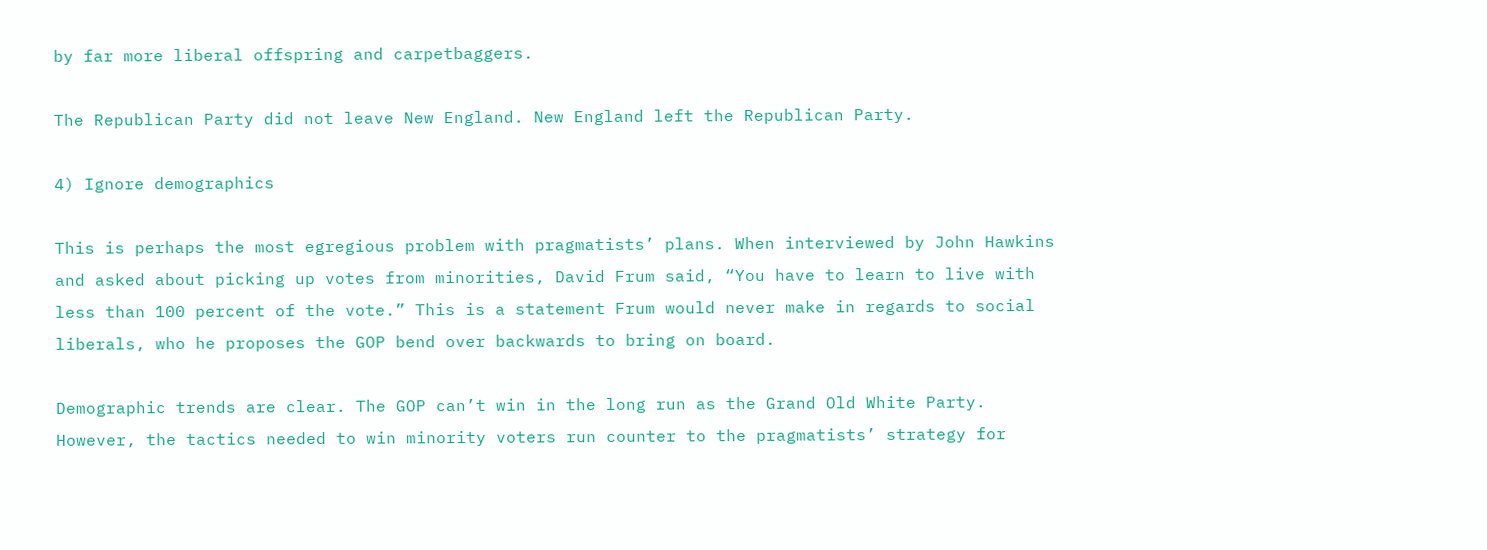by far more liberal offspring and carpetbaggers.

The Republican Party did not leave New England. New England left the Republican Party.

4) Ignore demographics

This is perhaps the most egregious problem with pragmatists’ plans. When interviewed by John Hawkins and asked about picking up votes from minorities, David Frum said, “You have to learn to live with less than 100 percent of the vote.” This is a statement Frum would never make in regards to social liberals, who he proposes the GOP bend over backwards to bring on board.

Demographic trends are clear. The GOP can’t win in the long run as the Grand Old White Party. However, the tactics needed to win minority voters run counter to the pragmatists’ strategy for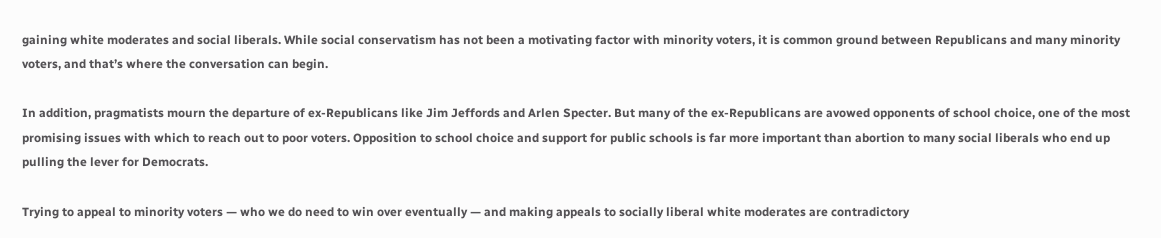gaining white moderates and social liberals. While social conservatism has not been a motivating factor with minority voters, it is common ground between Republicans and many minority voters, and that’s where the conversation can begin.

In addition, pragmatists mourn the departure of ex-Republicans like Jim Jeffords and Arlen Specter. But many of the ex-Republicans are avowed opponents of school choice, one of the most promising issues with which to reach out to poor voters. Opposition to school choice and support for public schools is far more important than abortion to many social liberals who end up pulling the lever for Democrats.

Trying to appeal to minority voters — who we do need to win over eventually — and making appeals to socially liberal white moderates are contradictory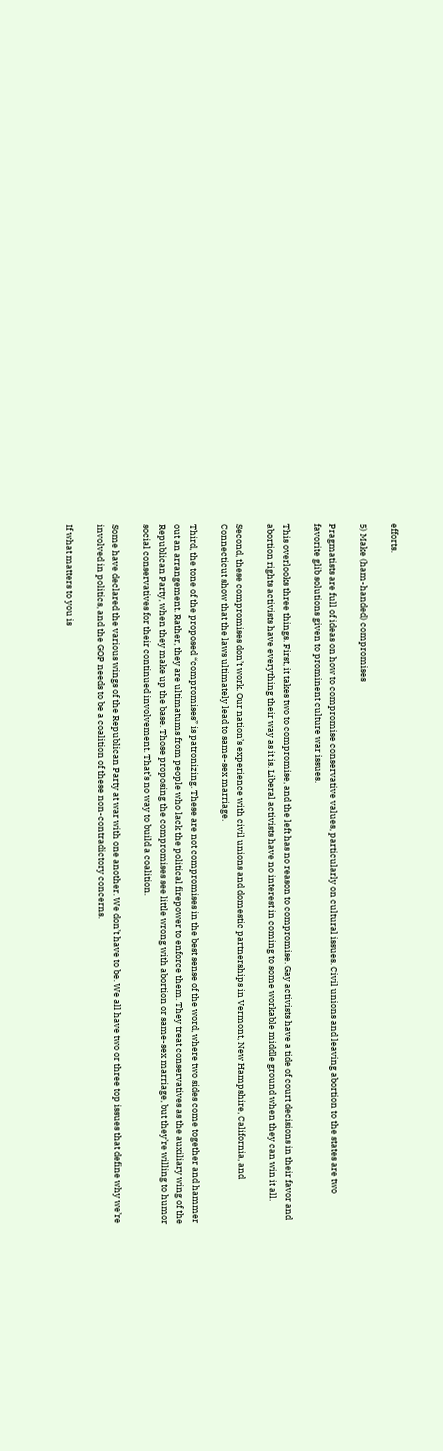efforts.

5) Make (ham-handed) compromises

Pragmatists are full of ideas on how to compromise conservative values, particularly on cultural issues. Civil unions and leaving abortion to the states are two favorite glib solutions given to prominent culture war issues.

This overlooks three things. First, it takes two to compromise, and the left has no reason to compromise. Gay activists have a tide of court decisions in their favor and abortion rights activists have everything their way as it is. Liberal activists have no interest in coming to some workable middle ground when they can win it all.

Second, these compromises don’t work. Our nation’s experience with civil unions and domestic partnerships in Vermont, New Hampshire, California, and Connecticut show that the laws ultimately lead to same-sex marriage.

Third, the tone of the proposed “compromises” is patronizing. These are not compromises in the best sense of the word, where two sides come together and hammer out an arrangement. Rather, they are ultimatums from people who lack the political firepower to enforce them. They treat conservatives as the auxiliary wing of the Republican Party, when they make up the base. Those proposing the compromises see little wrong with abortion or same-sex marriage, but they’re willing to humor social conservatives for their continued involvement. That’s no way to build a coalition.

Some have declared the various wings of the Republican Party at war with one another. We don’t have to be. We all have two or three top issues that define why we’re involved in politics, and the GOP needs to be a coalition of these non-contradictory concerns.

If what matters to you is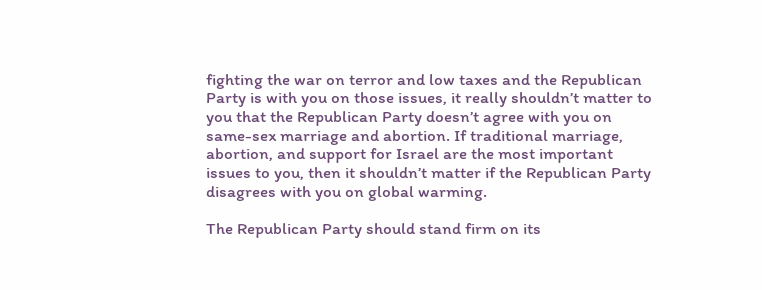fighting the war on terror and low taxes and the Republican Party is with you on those issues, it really shouldn’t matter to you that the Republican Party doesn’t agree with you on same-sex marriage and abortion. If traditional marriage, abortion, and support for Israel are the most important issues to you, then it shouldn’t matter if the Republican Party disagrees with you on global warming.

The Republican Party should stand firm on its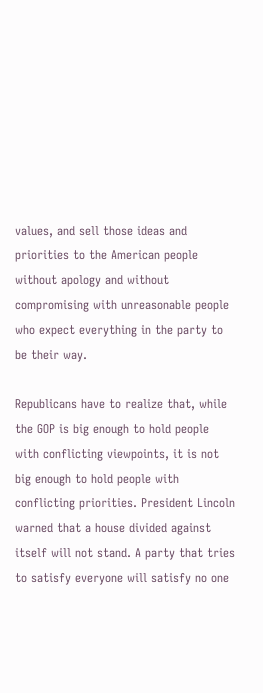values, and sell those ideas and priorities to the American people without apology and without compromising with unreasonable people who expect everything in the party to be their way.

Republicans have to realize that, while the GOP is big enough to hold people with conflicting viewpoints, it is not big enough to hold people with conflicting priorities. President Lincoln warned that a house divided against itself will not stand. A party that tries to satisfy everyone will satisfy no one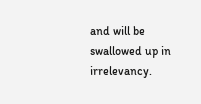and will be swallowed up in irrelevancy.